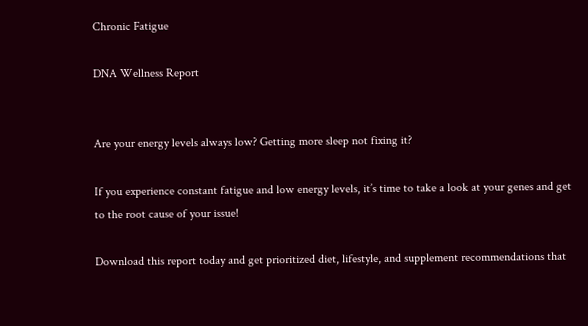Chronic Fatigue

DNA Wellness Report


Are your energy levels always low? Getting more sleep not fixing it?

If you experience constant fatigue and low energy levels, it’s time to take a look at your genes and get to the root cause of your issue!

Download this report today and get prioritized diet, lifestyle, and supplement recommendations that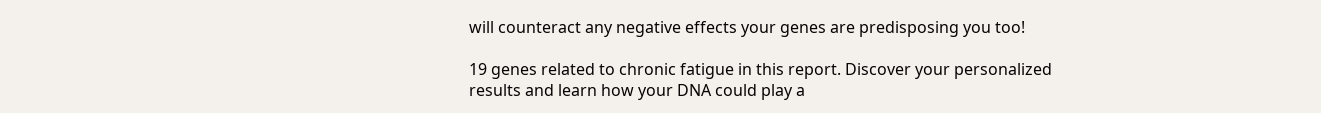will counteract any negative effects your genes are predisposing you too!

19 genes related to chronic fatigue in this report. Discover your personalized results and learn how your DNA could play a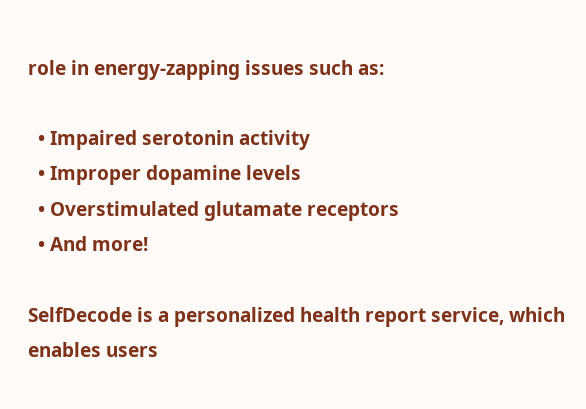role in energy-zapping issues such as:

  • Impaired serotonin activity
  • Improper dopamine levels
  • Overstimulated glutamate receptors
  • And more!

SelfDecode is a personalized health report service, which enables users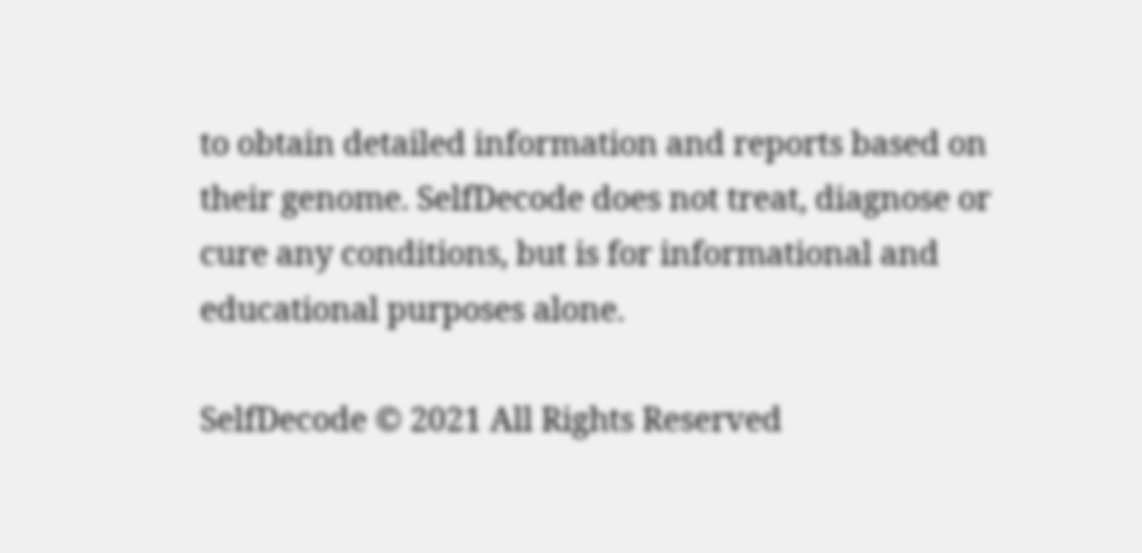to obtain detailed information and reports based on their genome. SelfDecode does not treat, diagnose or cure any conditions, but is for informational and educational purposes alone.

SelfDecode © 2021 All Rights Reserved